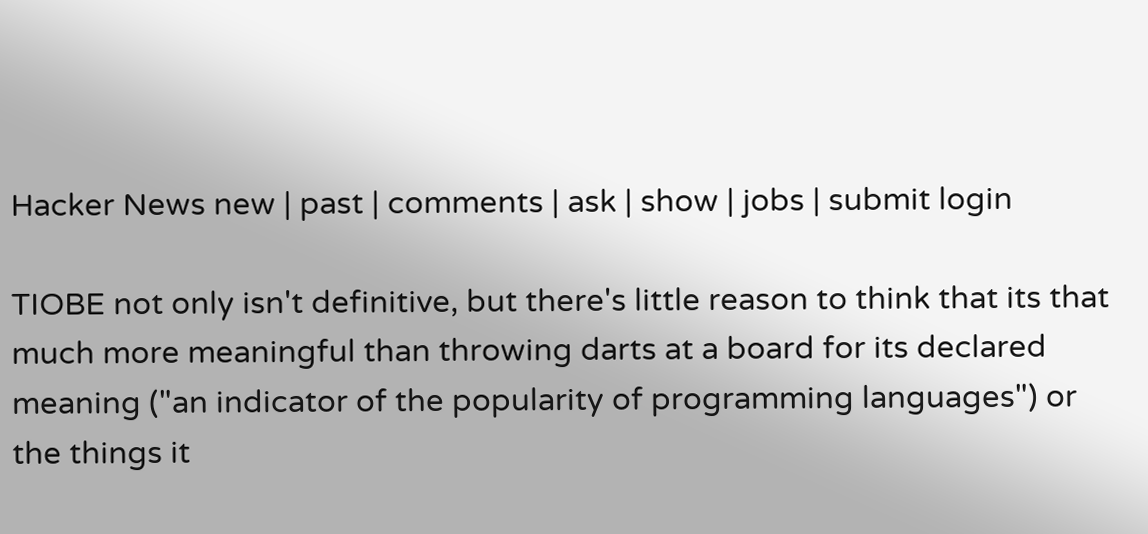Hacker News new | past | comments | ask | show | jobs | submit login

TIOBE not only isn't definitive, but there's little reason to think that its that much more meaningful than throwing darts at a board for its declared meaning ("an indicator of the popularity of programming languages") or the things it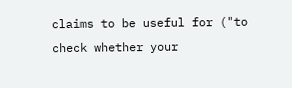claims to be useful for ("to check whether your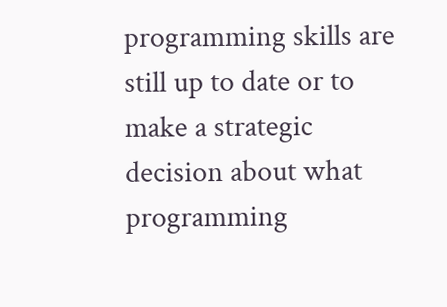programming skills are still up to date or to make a strategic decision about what programming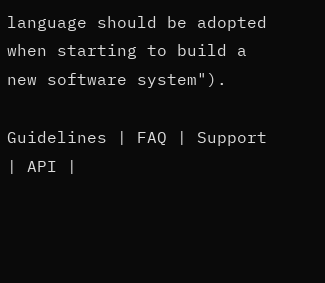language should be adopted when starting to build a new software system").

Guidelines | FAQ | Support | API |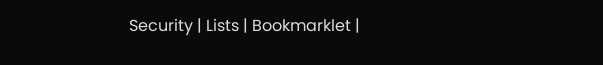Security | Lists | Bookmarklet |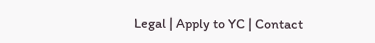Legal | Apply to YC | Contact